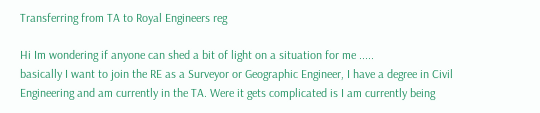Transferring from TA to Royal Engineers reg

Hi Im wondering if anyone can shed a bit of light on a situation for me .....
basically I want to join the RE as a Surveyor or Geographic Engineer, I have a degree in Civil Engineering and am currently in the TA. Were it gets complicated is I am currently being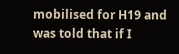mobilised for H19 and was told that if I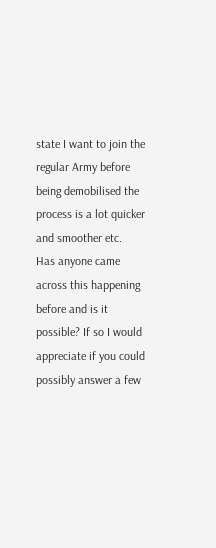state I want to join the regular Army before being demobilised the process is a lot quicker and smoother etc.
Has anyone came across this happening before and is it possible? If so I would appreciate if you could possibly answer a few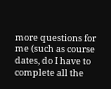more questions for me (such as course dates, do I have to complete all the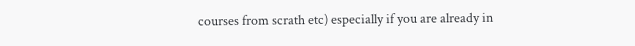courses from scrath etc) especially if you are already in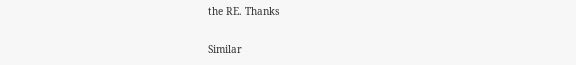the RE. Thanks

Similar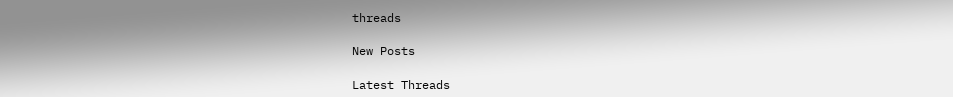threads

New Posts

Latest Threads